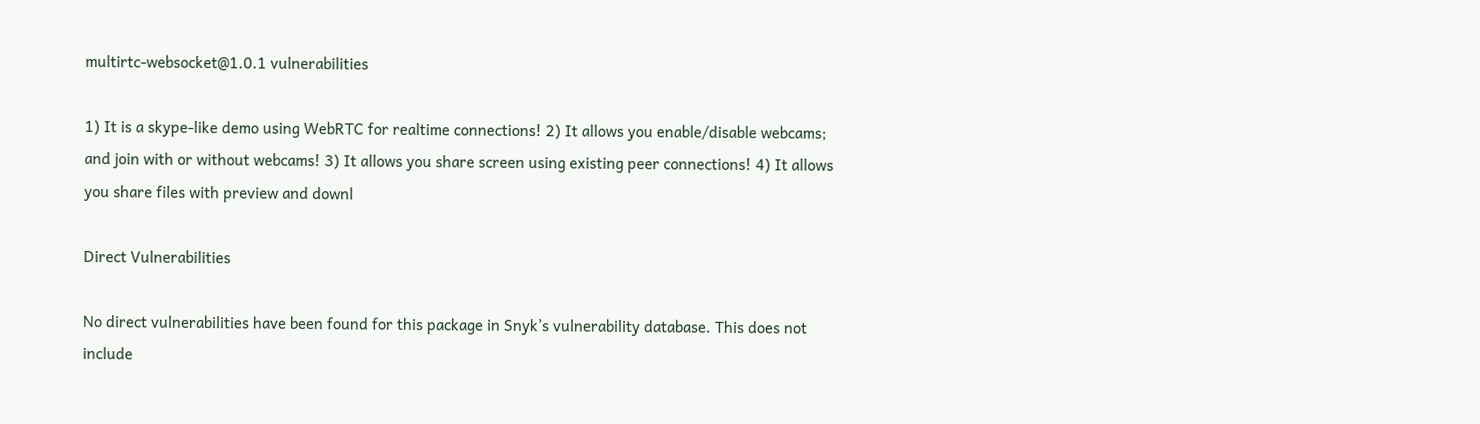multirtc-websocket@1.0.1 vulnerabilities

1) It is a skype-like demo using WebRTC for realtime connections! 2) It allows you enable/disable webcams; and join with or without webcams! 3) It allows you share screen using existing peer connections! 4) It allows you share files with preview and downl

Direct Vulnerabilities

No direct vulnerabilities have been found for this package in Snyk’s vulnerability database. This does not include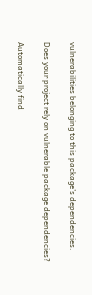vulnerabilities belonging to this package’s dependencies.

Does your project rely on vulnerable package dependencies?

Automatically find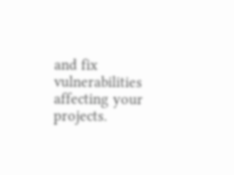and fix vulnerabilities affecting your projects.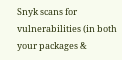Snyk scans for vulnerabilities (in both your packages &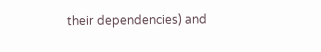their dependencies) and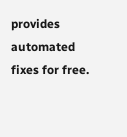provides automated fixes for free.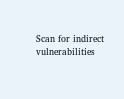Scan for indirect vulnerabilities